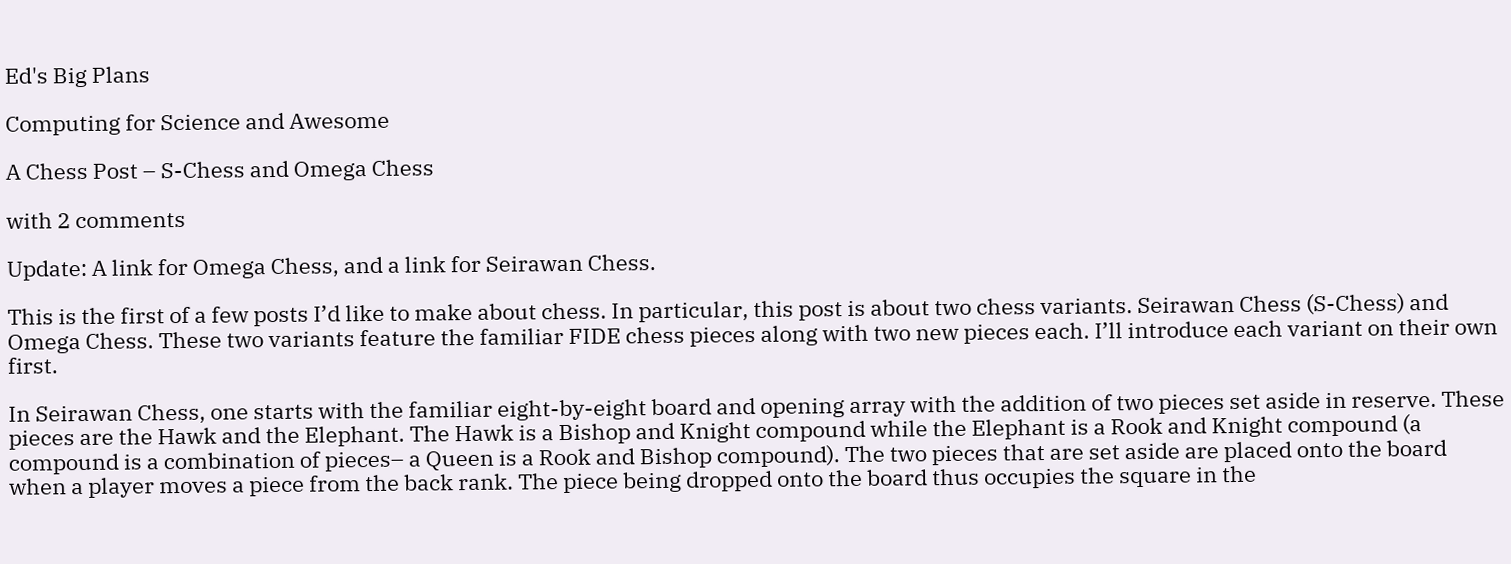Ed's Big Plans

Computing for Science and Awesome

A Chess Post – S-Chess and Omega Chess

with 2 comments

Update: A link for Omega Chess, and a link for Seirawan Chess.

This is the first of a few posts I’d like to make about chess. In particular, this post is about two chess variants. Seirawan Chess (S-Chess) and Omega Chess. These two variants feature the familiar FIDE chess pieces along with two new pieces each. I’ll introduce each variant on their own first.

In Seirawan Chess, one starts with the familiar eight-by-eight board and opening array with the addition of two pieces set aside in reserve. These pieces are the Hawk and the Elephant. The Hawk is a Bishop and Knight compound while the Elephant is a Rook and Knight compound (a compound is a combination of pieces– a Queen is a Rook and Bishop compound). The two pieces that are set aside are placed onto the board when a player moves a piece from the back rank. The piece being dropped onto the board thus occupies the square in the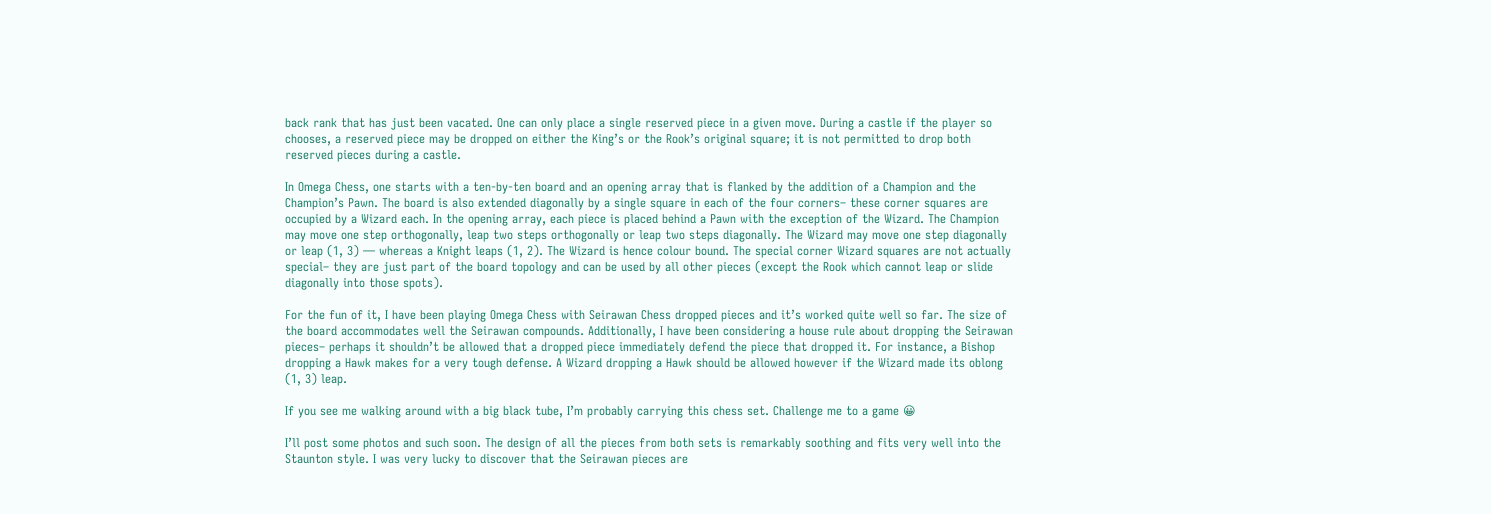back rank that has just been vacated. One can only place a single reserved piece in a given move. During a castle if the player so chooses, a reserved piece may be dropped on either the King’s or the Rook’s original square; it is not permitted to drop both reserved pieces during a castle.

In Omega Chess, one starts with a ten-by-ten board and an opening array that is flanked by the addition of a Champion and the Champion’s Pawn. The board is also extended diagonally by a single square in each of the four corners– these corner squares are occupied by a Wizard each. In the opening array, each piece is placed behind a Pawn with the exception of the Wizard. The Champion may move one step orthogonally, leap two steps orthogonally or leap two steps diagonally. The Wizard may move one step diagonally or leap (1, 3) — whereas a Knight leaps (1, 2). The Wizard is hence colour bound. The special corner Wizard squares are not actually special– they are just part of the board topology and can be used by all other pieces (except the Rook which cannot leap or slide diagonally into those spots).

For the fun of it, I have been playing Omega Chess with Seirawan Chess dropped pieces and it’s worked quite well so far. The size of the board accommodates well the Seirawan compounds. Additionally, I have been considering a house rule about dropping the Seirawan pieces– perhaps it shouldn’t be allowed that a dropped piece immediately defend the piece that dropped it. For instance, a Bishop dropping a Hawk makes for a very tough defense. A Wizard dropping a Hawk should be allowed however if the Wizard made its oblong (1, 3) leap.

If you see me walking around with a big black tube, I’m probably carrying this chess set. Challenge me to a game 😀

I’ll post some photos and such soon. The design of all the pieces from both sets is remarkably soothing and fits very well into the Staunton style. I was very lucky to discover that the Seirawan pieces are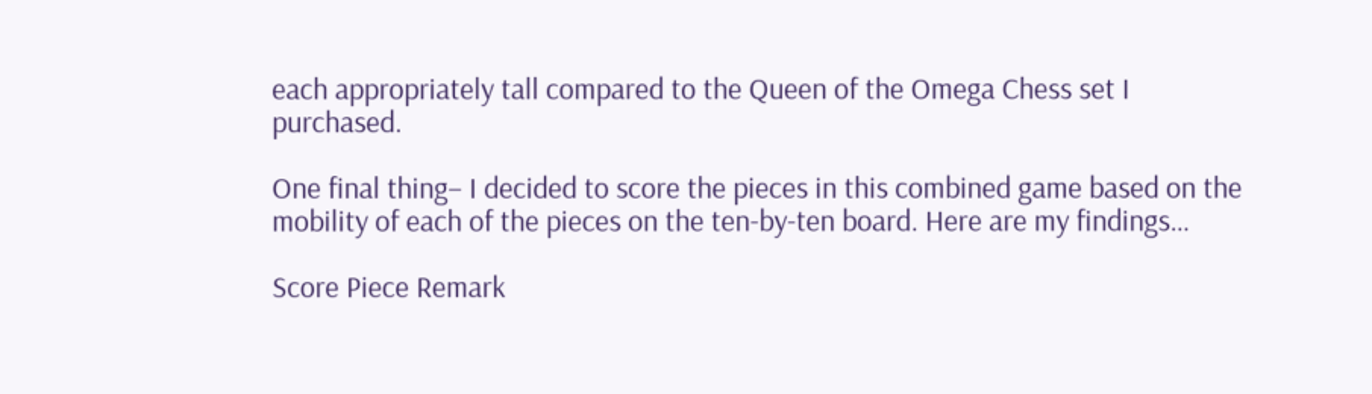each appropriately tall compared to the Queen of the Omega Chess set I purchased.

One final thing– I decided to score the pieces in this combined game based on the mobility of each of the pieces on the ten-by-ten board. Here are my findings…

Score Piece Remark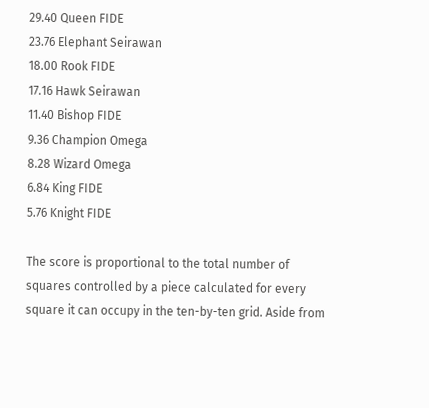29.40 Queen FIDE
23.76 Elephant Seirawan
18.00 Rook FIDE
17.16 Hawk Seirawan
11.40 Bishop FIDE
9.36 Champion Omega
8.28 Wizard Omega
6.84 King FIDE
5.76 Knight FIDE

The score is proportional to the total number of squares controlled by a piece calculated for every square it can occupy in the ten-by-ten grid. Aside from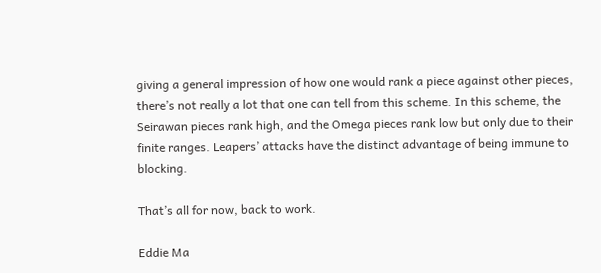giving a general impression of how one would rank a piece against other pieces, there’s not really a lot that one can tell from this scheme. In this scheme, the Seirawan pieces rank high, and the Omega pieces rank low but only due to their finite ranges. Leapers’ attacks have the distinct advantage of being immune to blocking.

That’s all for now, back to work.

Eddie Ma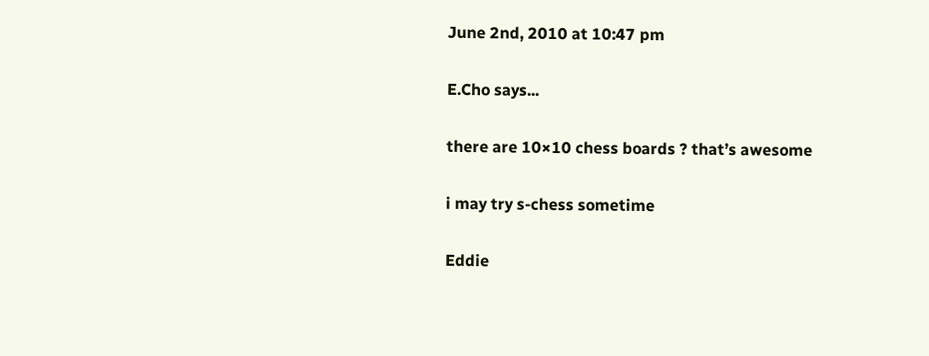June 2nd, 2010 at 10:47 pm

E.Cho says...

there are 10×10 chess boards ? that’s awesome

i may try s-chess sometime

Eddie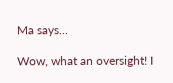Ma says...

Wow, what an oversight! I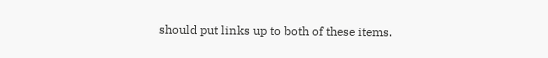should put links up to both of these items.